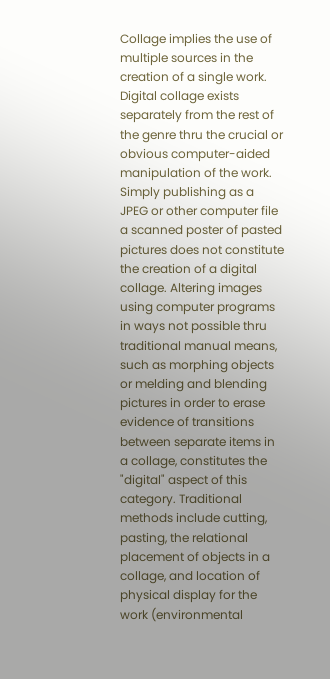Collage implies the use of multiple sources in the creation of a single work. Digital collage exists separately from the rest of the genre thru the crucial or obvious computer-aided manipulation of the work. Simply publishing as a JPEG or other computer file a scanned poster of pasted pictures does not constitute the creation of a digital collage. Altering images using computer programs in ways not possible thru traditional manual means, such as morphing objects or melding and blending pictures in order to erase evidence of transitions between separate items in a collage, constitutes the "digital" aspect of this category. Traditional methods include cutting, pasting, the relational placement of objects in a collage, and location of physical display for the work (environmental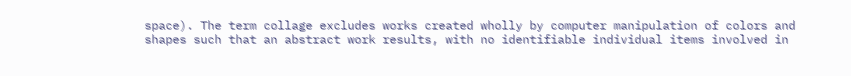space). The term collage excludes works created wholly by computer manipulation of colors and shapes such that an abstract work results, with no identifiable individual items involved in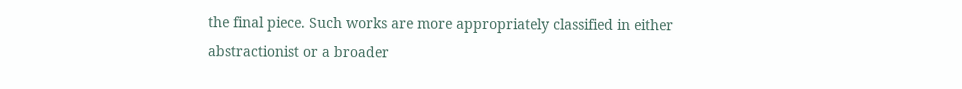the final piece. Such works are more appropriately classified in either abstractionist or a broader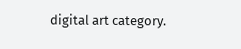digital art category.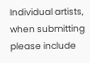Individual artists, when submitting please include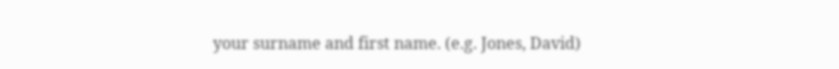your surname and first name. (e.g. Jones, David)